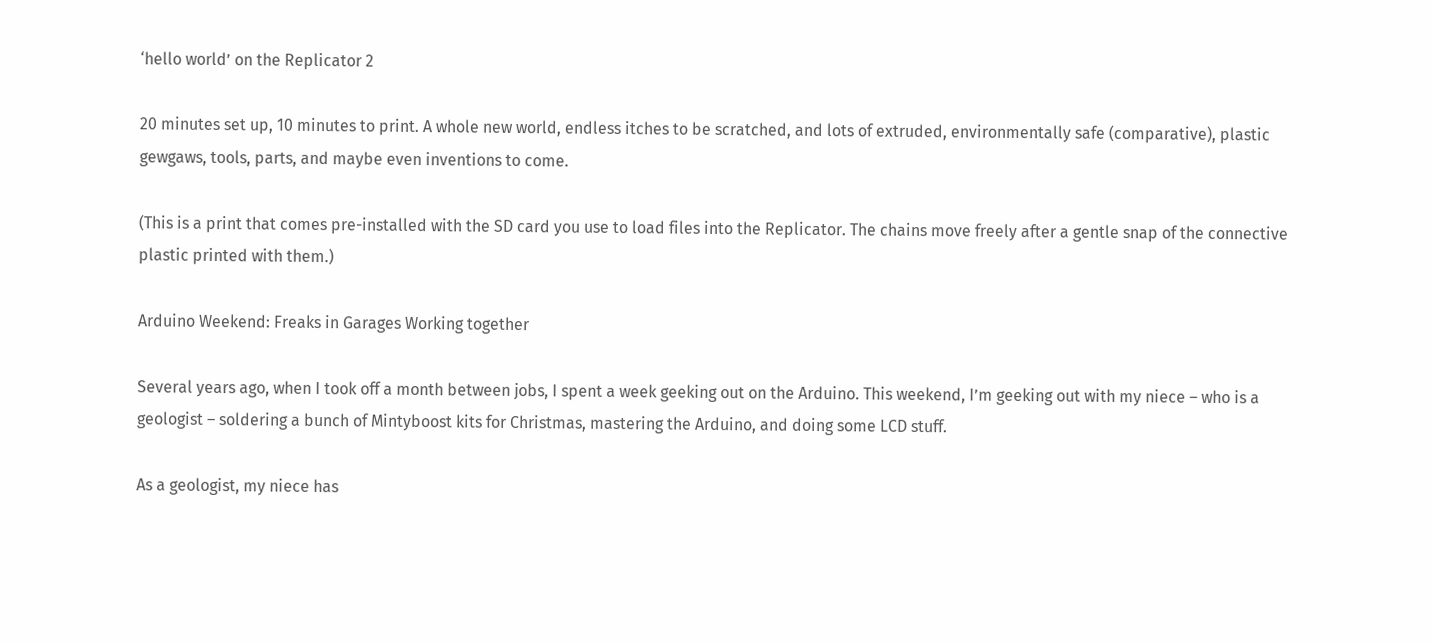‘hello world’ on the Replicator 2

20 minutes set up, 10 minutes to print. A whole new world, endless itches to be scratched, and lots of extruded, environmentally safe (comparative), plastic gewgaws, tools, parts, and maybe even inventions to come.

(This is a print that comes pre-installed with the SD card you use to load files into the Replicator. The chains move freely after a gentle snap of the connective plastic printed with them.)

Arduino Weekend: Freaks in Garages Working together

Several years ago, when I took off a month between jobs, I spent a week geeking out on the Arduino. This weekend, I’m geeking out with my niece – who is a geologist – soldering a bunch of Mintyboost kits for Christmas, mastering the Arduino, and doing some LCD stuff.

As a geologist, my niece has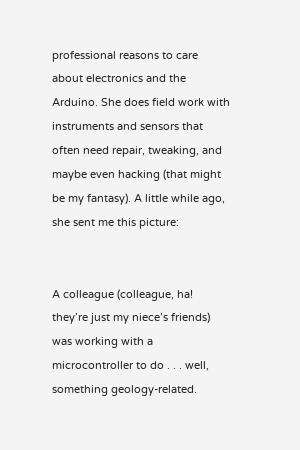professional reasons to care about electronics and the Arduino. She does field work with instruments and sensors that often need repair, tweaking, and maybe even hacking (that might be my fantasy). A little while ago, she sent me this picture:


A colleague (colleague, ha! they’re just my niece’s friends) was working with a microcontroller to do . . . well, something geology-related.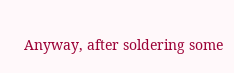Anyway, after soldering some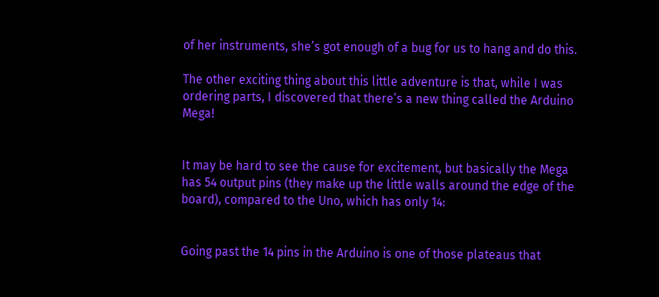of her instruments, she’s got enough of a bug for us to hang and do this.

The other exciting thing about this little adventure is that, while I was ordering parts, I discovered that there’s a new thing called the Arduino Mega!


It may be hard to see the cause for excitement, but basically the Mega has 54 output pins (they make up the little walls around the edge of the board), compared to the Uno, which has only 14:


Going past the 14 pins in the Arduino is one of those plateaus that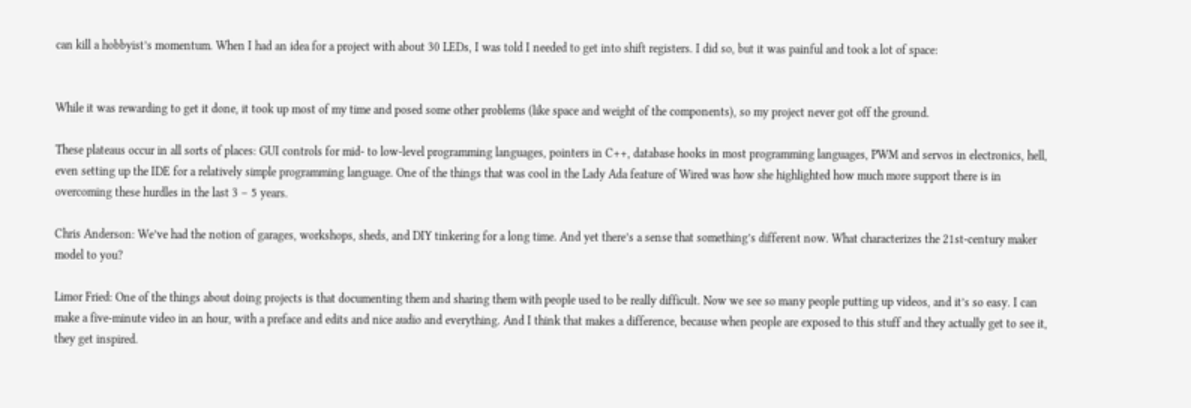can kill a hobbyist’s momentum. When I had an idea for a project with about 30 LEDs, I was told I needed to get into shift registers. I did so, but it was painful and took a lot of space:


While it was rewarding to get it done, it took up most of my time and posed some other problems (like space and weight of the components), so my project never got off the ground.

These plateaus occur in all sorts of places: GUI controls for mid- to low-level programming languages, pointers in C++, database hooks in most programming languages, PWM and servos in electronics, hell, even setting up the IDE for a relatively simple programming language. One of the things that was cool in the Lady Ada feature of Wired was how she highlighted how much more support there is in overcoming these hurdles in the last 3 – 5 years.

Chris Anderson: We’ve had the notion of garages, workshops, sheds, and DIY tinkering for a long time. And yet there’s a sense that something’s different now. What characterizes the 21st-century maker model to you?

Limor Fried: One of the things about doing projects is that documenting them and sharing them with people used to be really difficult. Now we see so many people putting up videos, and it’s so easy. I can make a five-minute video in an hour, with a preface and edits and nice audio and everything. And I think that makes a difference, because when people are exposed to this stuff and they actually get to see it, they get inspired.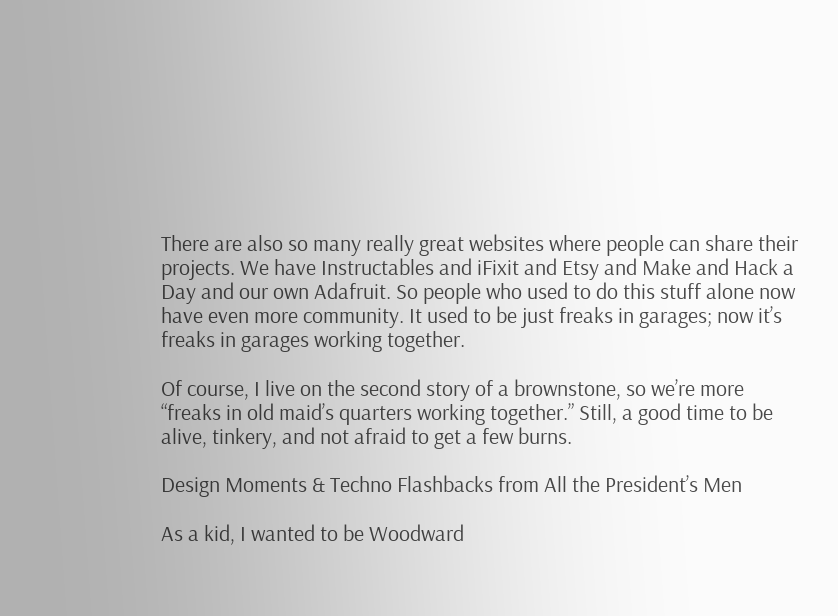There are also so many really great websites where people can share their projects. We have Instructables and iFixit and Etsy and Make and Hack a Day and our own Adafruit. So people who used to do this stuff alone now have even more community. It used to be just freaks in garages; now it’s freaks in garages working together.

Of course, I live on the second story of a brownstone, so we’re more “freaks in old maid’s quarters working together.” Still, a good time to be alive, tinkery, and not afraid to get a few burns.

Design Moments & Techno Flashbacks from All the President’s Men

As a kid, I wanted to be Woodward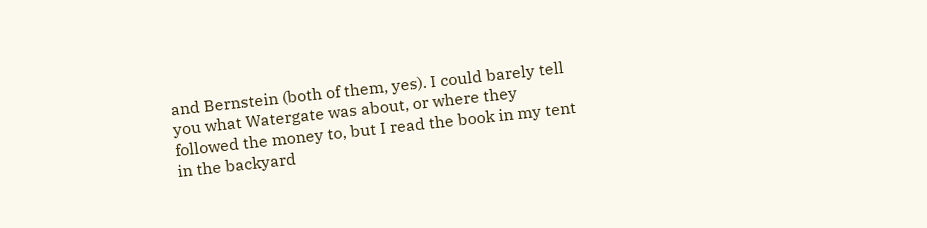and Bernstein (both of them, yes). I could barely tell you what Watergate was about, or where they followed the money to, but I read the book in my tent in the backyard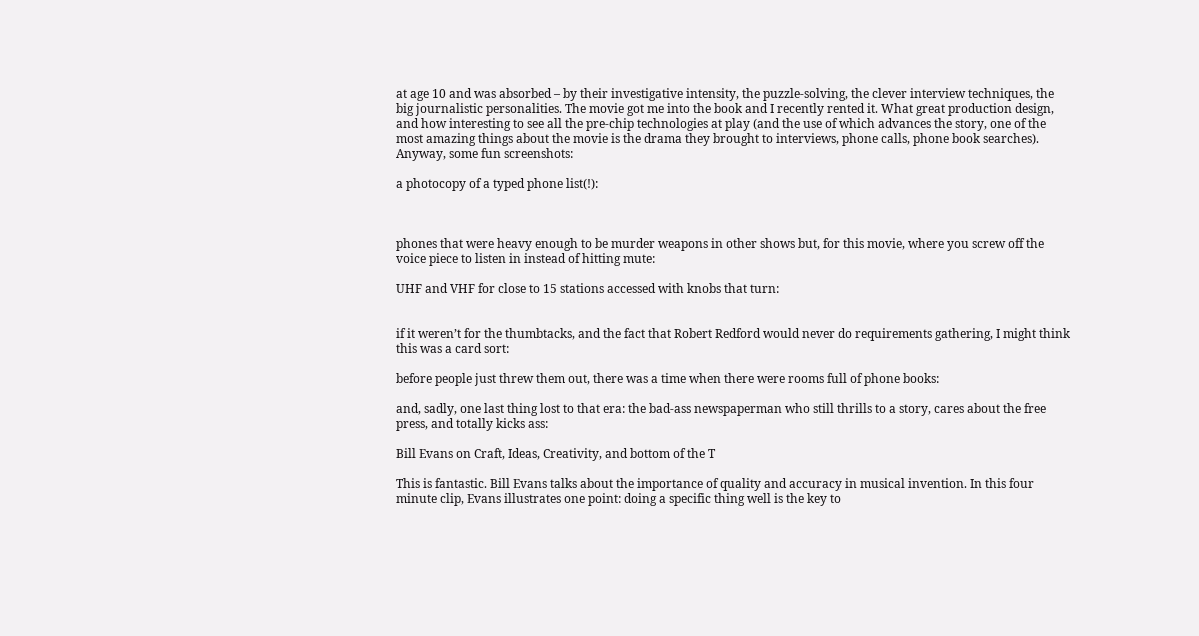at age 10 and was absorbed – by their investigative intensity, the puzzle-solving, the clever interview techniques, the big journalistic personalities. The movie got me into the book and I recently rented it. What great production design, and how interesting to see all the pre-chip technologies at play (and the use of which advances the story, one of the most amazing things about the movie is the drama they brought to interviews, phone calls, phone book searches). Anyway, some fun screenshots:

a photocopy of a typed phone list(!):



phones that were heavy enough to be murder weapons in other shows but, for this movie, where you screw off the voice piece to listen in instead of hitting mute:

UHF and VHF for close to 15 stations accessed with knobs that turn:


if it weren’t for the thumbtacks, and the fact that Robert Redford would never do requirements gathering, I might think this was a card sort:

before people just threw them out, there was a time when there were rooms full of phone books:

and, sadly, one last thing lost to that era: the bad-ass newspaperman who still thrills to a story, cares about the free press, and totally kicks ass:

Bill Evans on Craft, Ideas, Creativity, and bottom of the T

This is fantastic. Bill Evans talks about the importance of quality and accuracy in musical invention. In this four minute clip, Evans illustrates one point: doing a specific thing well is the key to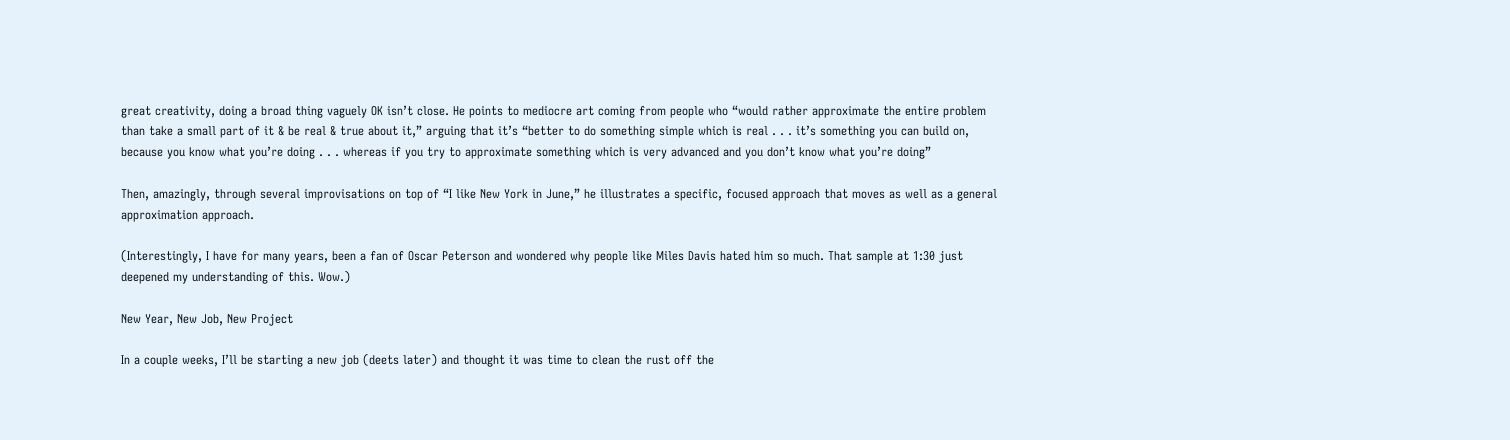great creativity, doing a broad thing vaguely OK isn’t close. He points to mediocre art coming from people who “would rather approximate the entire problem than take a small part of it & be real & true about it,” arguing that it’s “better to do something simple which is real . . . it’s something you can build on, because you know what you’re doing . . . whereas if you try to approximate something which is very advanced and you don’t know what you’re doing”

Then, amazingly, through several improvisations on top of “I like New York in June,” he illustrates a specific, focused approach that moves as well as a general approximation approach.

(Interestingly, I have for many years, been a fan of Oscar Peterson and wondered why people like Miles Davis hated him so much. That sample at 1:30 just deepened my understanding of this. Wow.)

New Year, New Job, New Project

In a couple weeks, I’ll be starting a new job (deets later) and thought it was time to clean the rust off the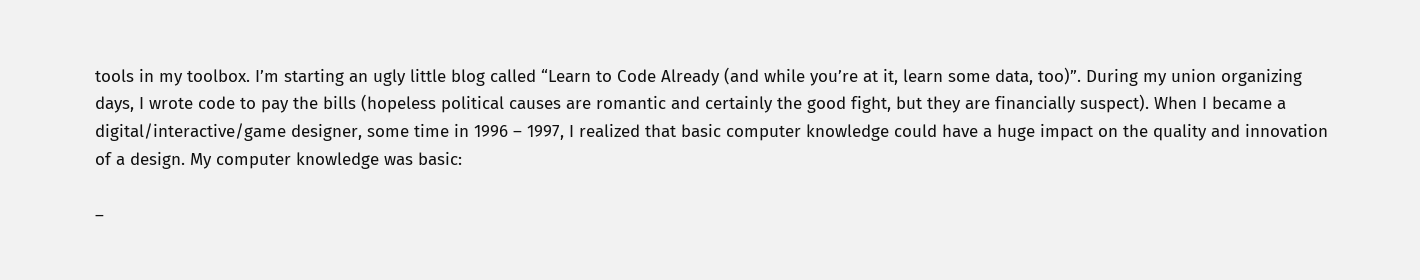tools in my toolbox. I’m starting an ugly little blog called “Learn to Code Already (and while you’re at it, learn some data, too)”. During my union organizing days, I wrote code to pay the bills (hopeless political causes are romantic and certainly the good fight, but they are financially suspect). When I became a digital/interactive/game designer, some time in 1996 – 1997, I realized that basic computer knowledge could have a huge impact on the quality and innovation of a design. My computer knowledge was basic:

–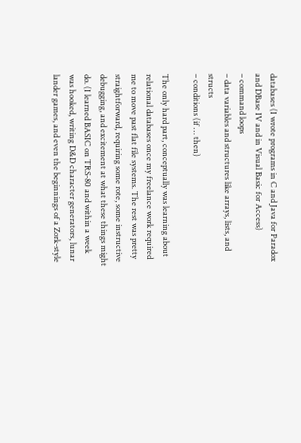databases (I wrote programs in C and Java for Paradox and DBase IV and in Visual Basic for Access)
– command loops
– data variables and structures like arrays, lists, and structs
– conditions (if … then)

The only hard part, conceptually was learning about relational databases once my freelance work required me to move past flat file systems. The rest was pretty straightforward, requiring some rote, some instructive debugging, and excitement at what these things might do. (I learned BASIC on TRS-80 and within a week was hooked, writing D&D character generators, lunar lander games, and even the beginnings of a Zork-style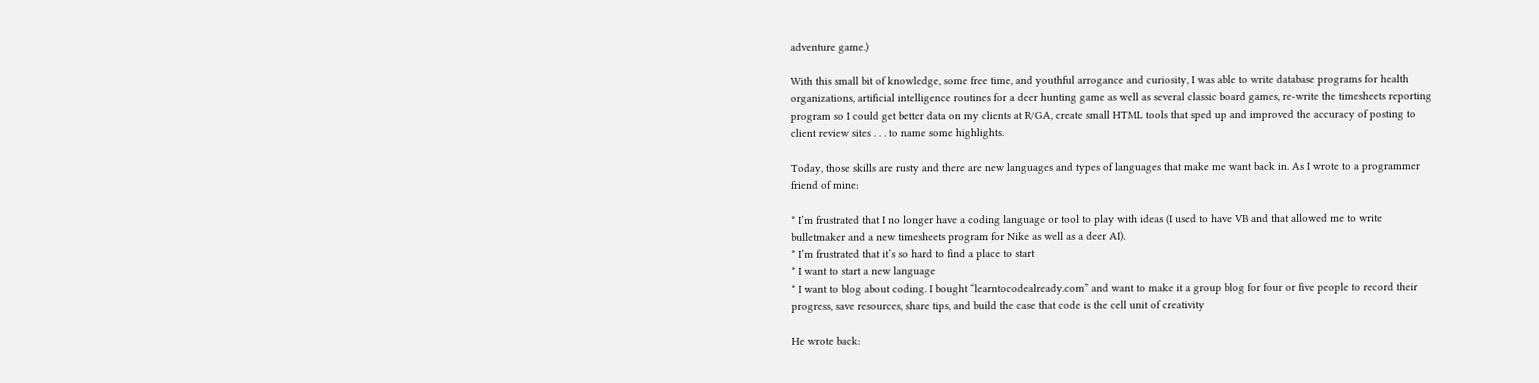adventure game.)

With this small bit of knowledge, some free time, and youthful arrogance and curiosity, I was able to write database programs for health organizations, artificial intelligence routines for a deer hunting game as well as several classic board games, re-write the timesheets reporting program so I could get better data on my clients at R/GA, create small HTML tools that sped up and improved the accuracy of posting to client review sites . . . to name some highlights.

Today, those skills are rusty and there are new languages and types of languages that make me want back in. As I wrote to a programmer friend of mine:

* I’m frustrated that I no longer have a coding language or tool to play with ideas (I used to have VB and that allowed me to write bulletmaker and a new timesheets program for Nike as well as a deer AI).
* I’m frustrated that it’s so hard to find a place to start
* I want to start a new language
* I want to blog about coding. I bought “learntocodealready.com” and want to make it a group blog for four or five people to record their progress, save resources, share tips, and build the case that code is the cell unit of creativity

He wrote back: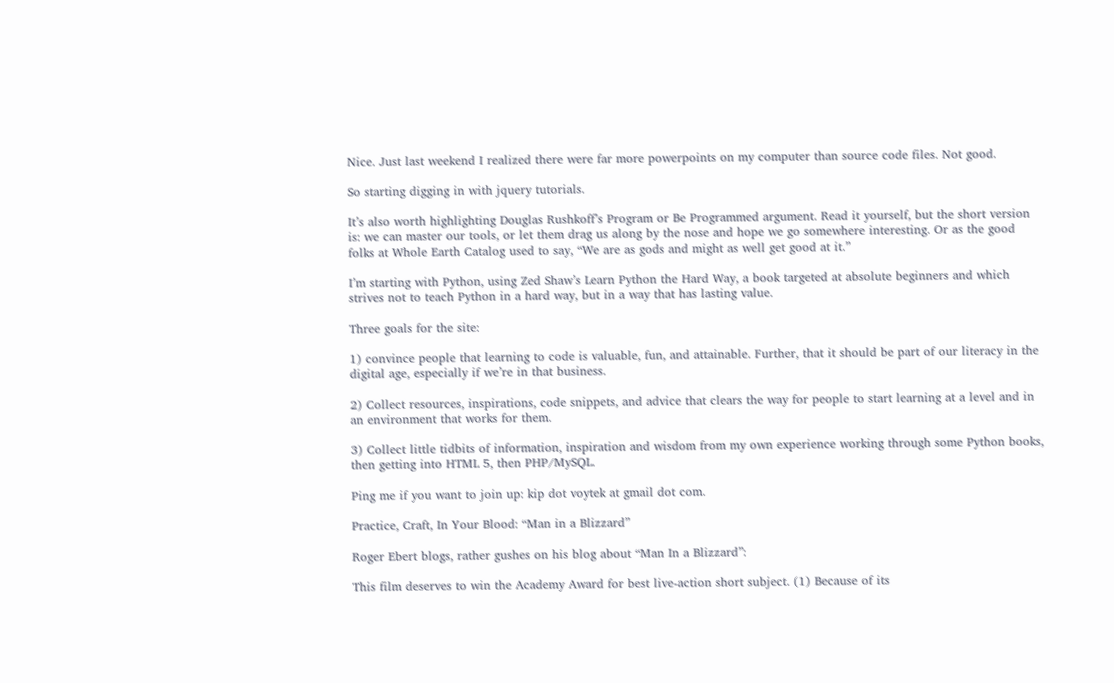Nice. Just last weekend I realized there were far more powerpoints on my computer than source code files. Not good.

So starting digging in with jquery tutorials.

It’s also worth highlighting Douglas Rushkoff’s Program or Be Programmed argument. Read it yourself, but the short version is: we can master our tools, or let them drag us along by the nose and hope we go somewhere interesting. Or as the good folks at Whole Earth Catalog used to say, “We are as gods and might as well get good at it.”

I’m starting with Python, using Zed Shaw’s Learn Python the Hard Way, a book targeted at absolute beginners and which strives not to teach Python in a hard way, but in a way that has lasting value.

Three goals for the site:

1) convince people that learning to code is valuable, fun, and attainable. Further, that it should be part of our literacy in the digital age, especially if we’re in that business.

2) Collect resources, inspirations, code snippets, and advice that clears the way for people to start learning at a level and in an environment that works for them.

3) Collect little tidbits of information, inspiration and wisdom from my own experience working through some Python books, then getting into HTML 5, then PHP/MySQL.

Ping me if you want to join up: kip dot voytek at gmail dot com.

Practice, Craft, In Your Blood: “Man in a Blizzard”

Roger Ebert blogs, rather gushes on his blog about “Man In a Blizzard”:

This film deserves to win the Academy Award for best live-action short subject. (1) Because of its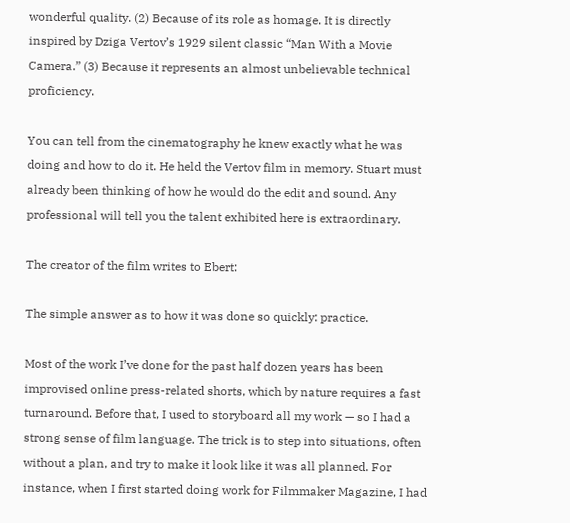wonderful quality. (2) Because of its role as homage. It is directly inspired by Dziga Vertov’s 1929 silent classic “Man With a Movie Camera.” (3) Because it represents an almost unbelievable technical proficiency.

You can tell from the cinematography he knew exactly what he was doing and how to do it. He held the Vertov film in memory. Stuart must already been thinking of how he would do the edit and sound. Any professional will tell you the talent exhibited here is extraordinary.

The creator of the film writes to Ebert:

The simple answer as to how it was done so quickly: practice.

Most of the work I’ve done for the past half dozen years has been improvised online press-related shorts, which by nature requires a fast turnaround. Before that, I used to storyboard all my work — so I had a strong sense of film language. The trick is to step into situations, often without a plan, and try to make it look like it was all planned. For instance, when I first started doing work for Filmmaker Magazine, I had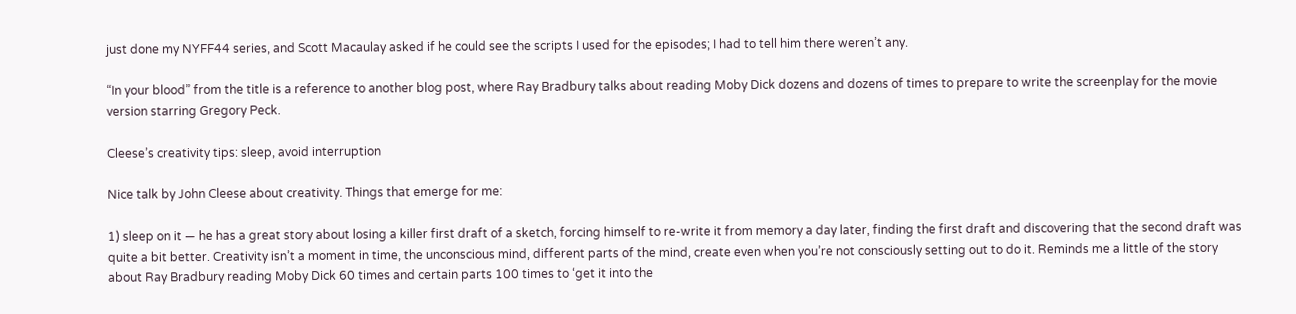just done my NYFF44 series, and Scott Macaulay asked if he could see the scripts I used for the episodes; I had to tell him there weren’t any.

“In your blood” from the title is a reference to another blog post, where Ray Bradbury talks about reading Moby Dick dozens and dozens of times to prepare to write the screenplay for the movie version starring Gregory Peck.

Cleese’s creativity tips: sleep, avoid interruption

Nice talk by John Cleese about creativity. Things that emerge for me:

1) sleep on it — he has a great story about losing a killer first draft of a sketch, forcing himself to re-write it from memory a day later, finding the first draft and discovering that the second draft was quite a bit better. Creativity isn’t a moment in time, the unconscious mind, different parts of the mind, create even when you’re not consciously setting out to do it. Reminds me a little of the story about Ray Bradbury reading Moby Dick 60 times and certain parts 100 times to ‘get it into the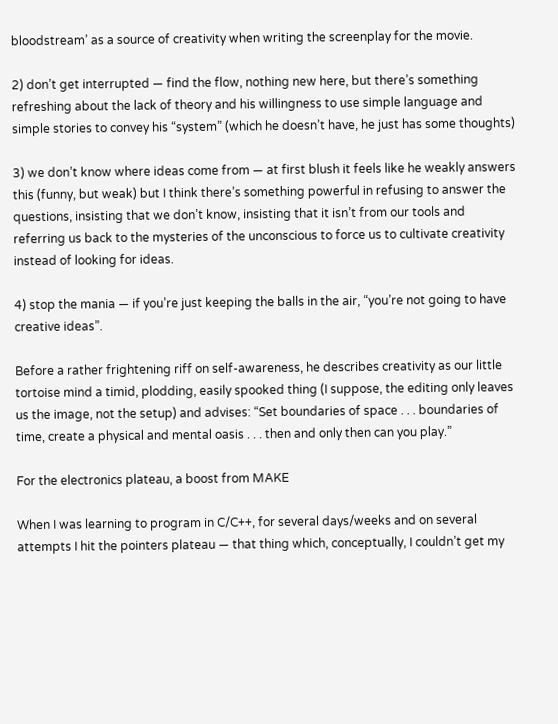bloodstream’ as a source of creativity when writing the screenplay for the movie.

2) don’t get interrupted — find the flow, nothing new here, but there’s something refreshing about the lack of theory and his willingness to use simple language and simple stories to convey his “system” (which he doesn’t have, he just has some thoughts)

3) we don’t know where ideas come from — at first blush it feels like he weakly answers this (funny, but weak) but I think there’s something powerful in refusing to answer the questions, insisting that we don’t know, insisting that it isn’t from our tools and referring us back to the mysteries of the unconscious to force us to cultivate creativity instead of looking for ideas.

4) stop the mania — if you’re just keeping the balls in the air, “you’re not going to have creative ideas”.

Before a rather frightening riff on self-awareness, he describes creativity as our little tortoise mind a timid, plodding, easily spooked thing (I suppose, the editing only leaves us the image, not the setup) and advises: “Set boundaries of space . . . boundaries of time, create a physical and mental oasis . . . then and only then can you play.”

For the electronics plateau, a boost from MAKE

When I was learning to program in C/C++, for several days/weeks and on several attempts I hit the pointers plateau — that thing which, conceptually, I couldn’t get my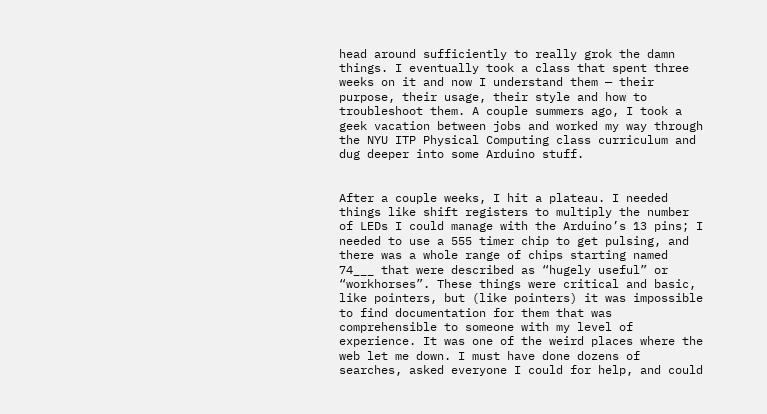head around sufficiently to really grok the damn things. I eventually took a class that spent three weeks on it and now I understand them — their purpose, their usage, their style and how to troubleshoot them. A couple summers ago, I took a geek vacation between jobs and worked my way through the NYU ITP Physical Computing class curriculum and dug deeper into some Arduino stuff.


After a couple weeks, I hit a plateau. I needed things like shift registers to multiply the number of LEDs I could manage with the Arduino’s 13 pins; I needed to use a 555 timer chip to get pulsing, and there was a whole range of chips starting named 74___ that were described as “hugely useful” or “workhorses”. These things were critical and basic, like pointers, but (like pointers) it was impossible to find documentation for them that was comprehensible to someone with my level of experience. It was one of the weird places where the web let me down. I must have done dozens of searches, asked everyone I could for help, and could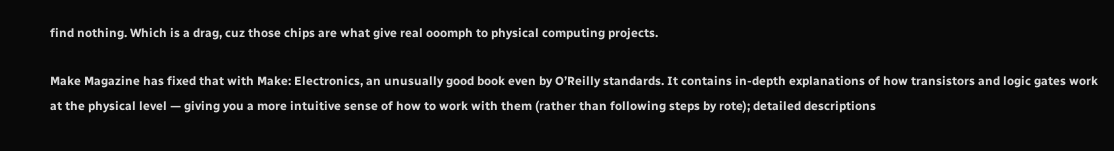find nothing. Which is a drag, cuz those chips are what give real ooomph to physical computing projects.

Make Magazine has fixed that with Make: Electronics, an unusually good book even by O’Reilly standards. It contains in-depth explanations of how transistors and logic gates work at the physical level — giving you a more intuitive sense of how to work with them (rather than following steps by rote); detailed descriptions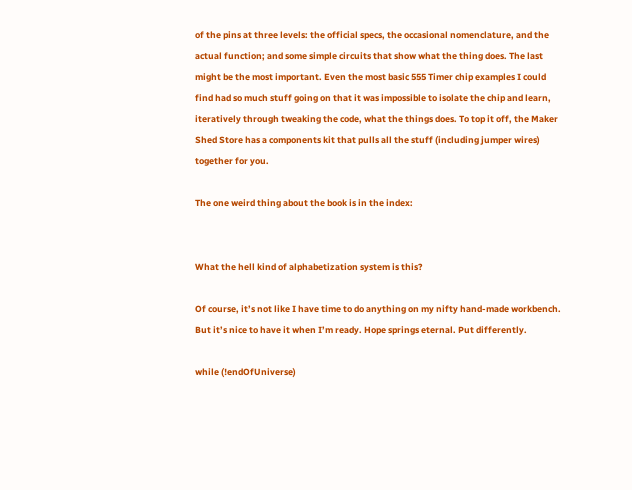of the pins at three levels: the official specs, the occasional nomenclature, and the actual function; and some simple circuits that show what the thing does. The last might be the most important. Even the most basic 555 Timer chip examples I could find had so much stuff going on that it was impossible to isolate the chip and learn, iteratively through tweaking the code, what the things does. To top it off, the Maker Shed Store has a components kit that pulls all the stuff (including jumper wires) together for you.

The one weird thing about the book is in the index:


What the hell kind of alphabetization system is this?

Of course, it’s not like I have time to do anything on my nifty hand-made workbench. But it’s nice to have it when I’m ready. Hope springs eternal. Put differently.

while (!endOfUniverse)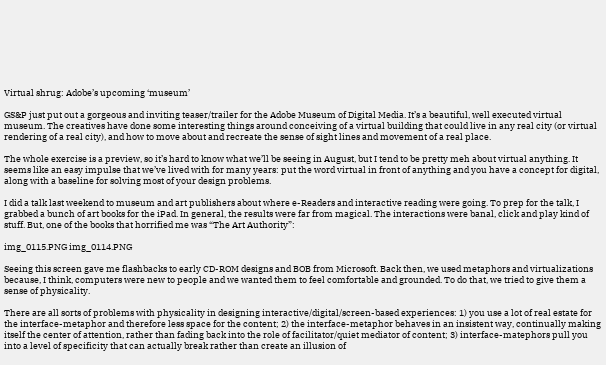Virtual shrug: Adobe’s upcoming ‘museum’

GS&P just put out a gorgeous and inviting teaser/trailer for the Adobe Museum of Digital Media. It’s a beautiful, well executed virtual museum. The creatives have done some interesting things around conceiving of a virtual building that could live in any real city (or virtual rendering of a real city), and how to move about and recreate the sense of sight lines and movement of a real place.

The whole exercise is a preview, so it’s hard to know what we’ll be seeing in August, but I tend to be pretty meh about virtual anything. It seems like an easy impulse that we’ve lived with for many years: put the word virtual in front of anything and you have a concept for digital, along with a baseline for solving most of your design problems.

I did a talk last weekend to museum and art publishers about where e-Readers and interactive reading were going. To prep for the talk, I grabbed a bunch of art books for the iPad. In general, the results were far from magical. The interactions were banal, click and play kind of stuff. But, one of the books that horrified me was “The Art Authority”:

img_0115.PNG img_0114.PNG

Seeing this screen gave me flashbacks to early CD-ROM designs and BOB from Microsoft. Back then, we used metaphors and virtualizations because, I think, computers were new to people and we wanted them to feel comfortable and grounded. To do that, we tried to give them a sense of physicality.

There are all sorts of problems with physicality in designing interactive/digital/screen-based experiences: 1) you use a lot of real estate for the interface-metaphor and therefore less space for the content; 2) the interface-metaphor behaves in an insistent way, continually making itself the center of attention, rather than fading back into the role of facilitator/quiet mediator of content; 3) interface-matephors pull you into a level of specificity that can actually break rather than create an illusion of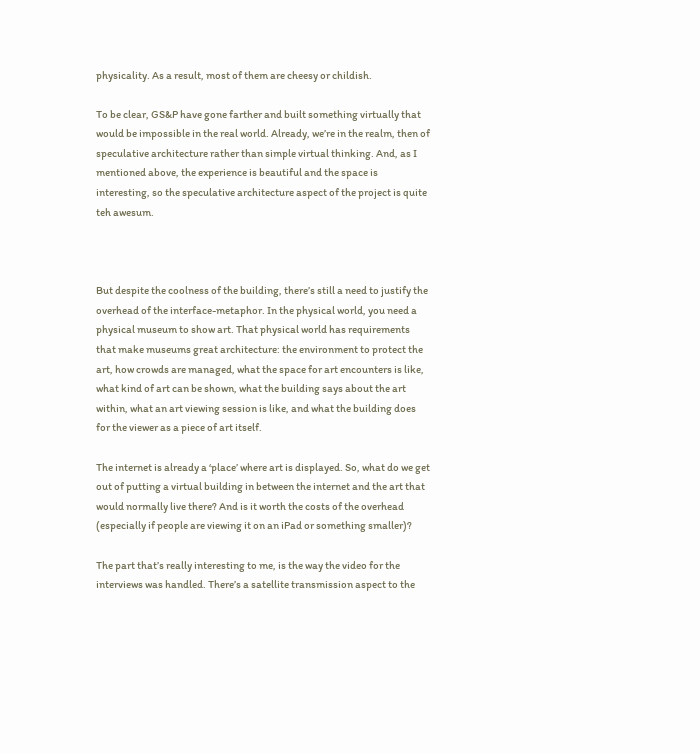physicality. As a result, most of them are cheesy or childish.

To be clear, GS&P have gone farther and built something virtually that would be impossible in the real world. Already, we’re in the realm, then of speculative architecture rather than simple virtual thinking. And, as I mentioned above, the experience is beautiful and the space is interesting, so the speculative architecture aspect of the project is quite teh awesum.



But despite the coolness of the building, there’s still a need to justify the overhead of the interface-metaphor. In the physical world, you need a physical museum to show art. That physical world has requirements that make museums great architecture: the environment to protect the art, how crowds are managed, what the space for art encounters is like, what kind of art can be shown, what the building says about the art within, what an art viewing session is like, and what the building does for the viewer as a piece of art itself.

The internet is already a ‘place’ where art is displayed. So, what do we get out of putting a virtual building in between the internet and the art that would normally live there? And is it worth the costs of the overhead (especially if people are viewing it on an iPad or something smaller)?

The part that’s really interesting to me, is the way the video for the interviews was handled. There’s a satellite transmission aspect to the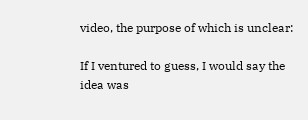video, the purpose of which is unclear:

If I ventured to guess, I would say the idea was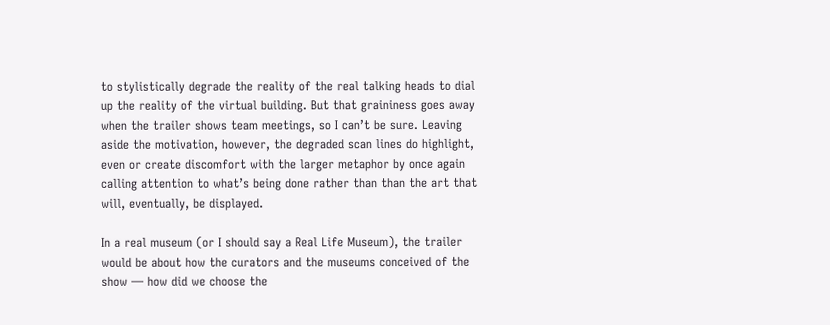to stylistically degrade the reality of the real talking heads to dial up the reality of the virtual building. But that graininess goes away when the trailer shows team meetings, so I can’t be sure. Leaving aside the motivation, however, the degraded scan lines do highlight, even or create discomfort with the larger metaphor by once again calling attention to what’s being done rather than than the art that will, eventually, be displayed.

In a real museum (or I should say a Real Life Museum), the trailer would be about how the curators and the museums conceived of the show — how did we choose the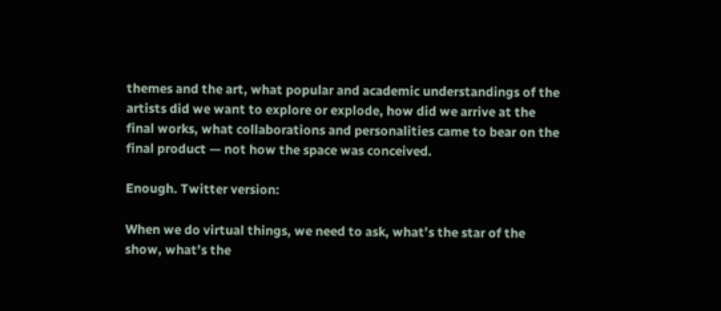themes and the art, what popular and academic understandings of the artists did we want to explore or explode, how did we arrive at the final works, what collaborations and personalities came to bear on the final product — not how the space was conceived.

Enough. Twitter version:

When we do virtual things, we need to ask, what’s the star of the show, what’s the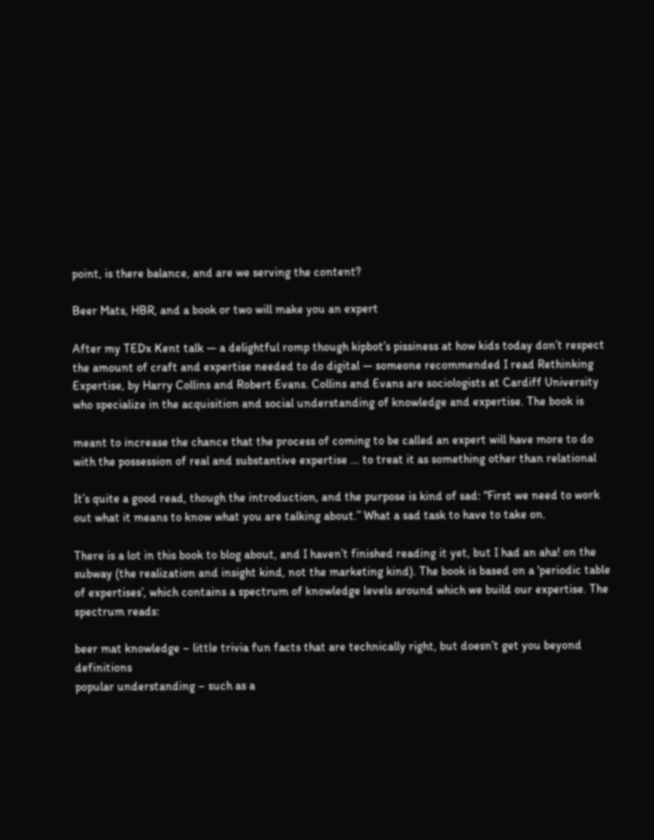point, is there balance, and are we serving the content?

Beer Mats, HBR, and a book or two will make you an expert

After my TEDx Kent talk — a delightful romp though kipbot’s pissiness at how kids today don’t respect the amount of craft and expertise needed to do digital — someone recommended I read Rethinking Expertise, by Harry Collins and Robert Evans. Collins and Evans are sociologists at Cardiff University who specialize in the acquisition and social understanding of knowledge and expertise. The book is

meant to increase the chance that the process of coming to be called an expert will have more to do with the possession of real and substantive expertise … to treat it as something other than relational

It’s quite a good read, though the introduction, and the purpose is kind of sad: “First we need to work out what it means to know what you are talking about.” What a sad task to have to take on.

There is a lot in this book to blog about, and I haven’t finished reading it yet, but I had an aha! on the subway (the realization and insight kind, not the marketing kind). The book is based on a ‘periodic table of expertises’, which contains a spectrum of knowledge levels around which we build our expertise. The spectrum reads:

beer mat knowledge – little trivia fun facts that are technically right, but doesn’t get you beyond definitions
popular understanding – such as a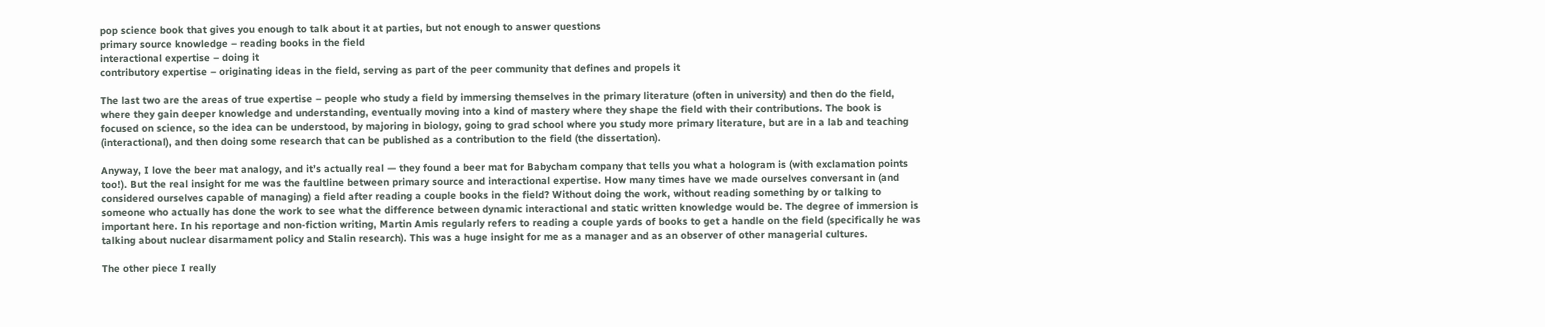pop science book that gives you enough to talk about it at parties, but not enough to answer questions
primary source knowledge – reading books in the field
interactional expertise – doing it
contributory expertise – originating ideas in the field, serving as part of the peer community that defines and propels it

The last two are the areas of true expertise – people who study a field by immersing themselves in the primary literature (often in university) and then do the field, where they gain deeper knowledge and understanding, eventually moving into a kind of mastery where they shape the field with their contributions. The book is focused on science, so the idea can be understood, by majoring in biology, going to grad school where you study more primary literature, but are in a lab and teaching (interactional), and then doing some research that can be published as a contribution to the field (the dissertation).

Anyway, I love the beer mat analogy, and it’s actually real — they found a beer mat for Babycham company that tells you what a hologram is (with exclamation points too!). But the real insight for me was the faultline between primary source and interactional expertise. How many times have we made ourselves conversant in (and considered ourselves capable of managing) a field after reading a couple books in the field? Without doing the work, without reading something by or talking to someone who actually has done the work to see what the difference between dynamic interactional and static written knowledge would be. The degree of immersion is important here. In his reportage and non-fiction writing, Martin Amis regularly refers to reading a couple yards of books to get a handle on the field (specifically he was talking about nuclear disarmament policy and Stalin research). This was a huge insight for me as a manager and as an observer of other managerial cultures.

The other piece I really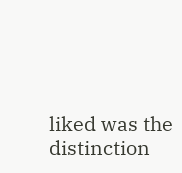liked was the distinction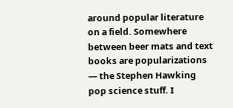around popular literature on a field. Somewhere between beer mats and text books are popularizations — the Stephen Hawking pop science stuff. I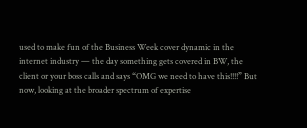used to make fun of the Business Week cover dynamic in the internet industry — the day something gets covered in BW, the client or your boss calls and says “OMG we need to have this!!!!” But now, looking at the broader spectrum of expertise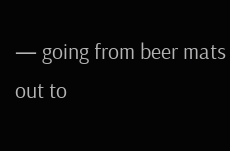— going from beer mats out to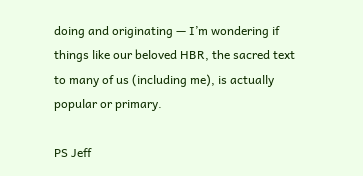doing and originating — I’m wondering if things like our beloved HBR, the sacred text to many of us (including me), is actually popular or primary.

PS Jeff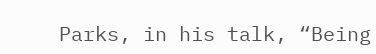Parks, in his talk, “Being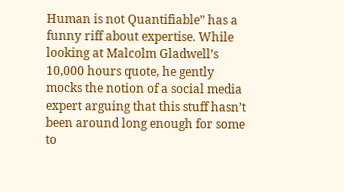Human is not Quantifiable” has a funny riff about expertise. While looking at Malcolm Gladwell’s 10,000 hours quote, he gently mocks the notion of a social media expert arguing that this stuff hasn’t been around long enough for some to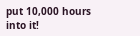put 10,000 hours into it!